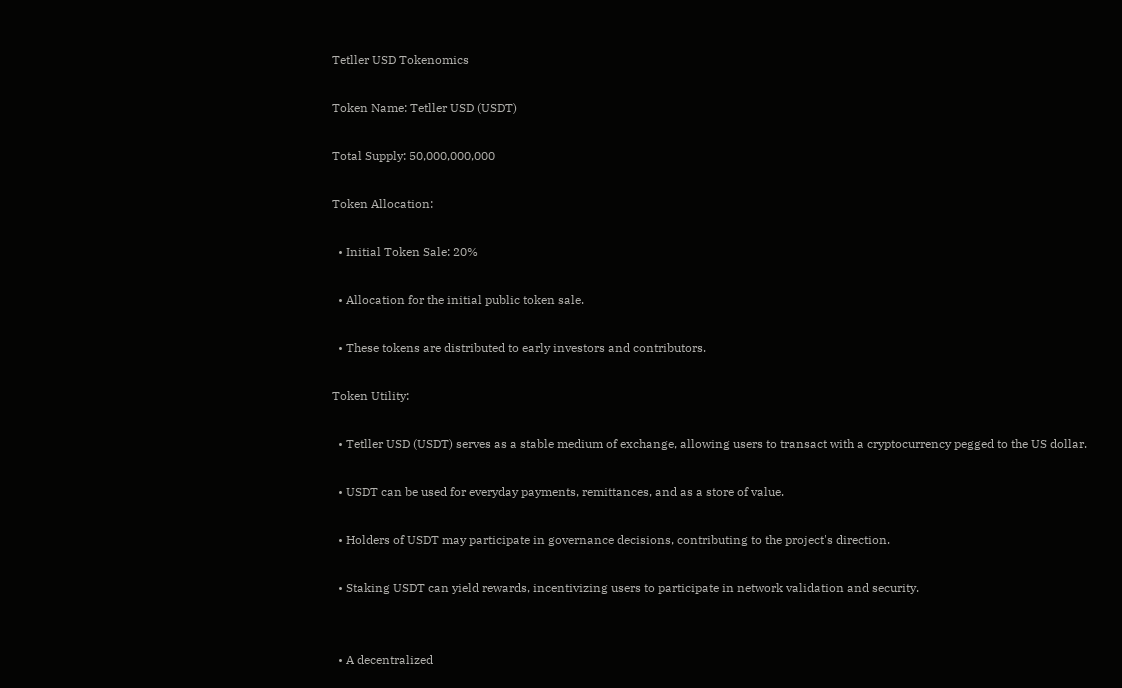Tetller USD Tokenomics

Token Name: Tetller USD (USDT)

Total Supply: 50,000,000,000

Token Allocation:

  • Initial Token Sale: 20%

  • Allocation for the initial public token sale.

  • These tokens are distributed to early investors and contributors.

Token Utility:

  • Tetller USD (USDT) serves as a stable medium of exchange, allowing users to transact with a cryptocurrency pegged to the US dollar.

  • USDT can be used for everyday payments, remittances, and as a store of value.

  • Holders of USDT may participate in governance decisions, contributing to the project's direction.

  • Staking USDT can yield rewards, incentivizing users to participate in network validation and security.


  • A decentralized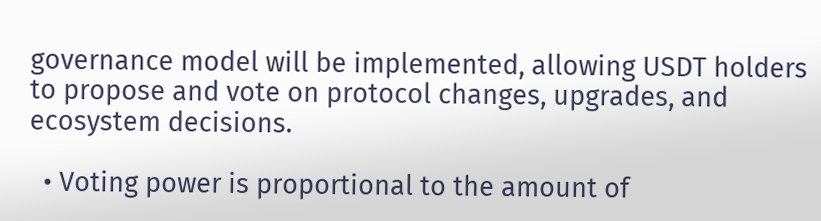governance model will be implemented, allowing USDT holders to propose and vote on protocol changes, upgrades, and ecosystem decisions.

  • Voting power is proportional to the amount of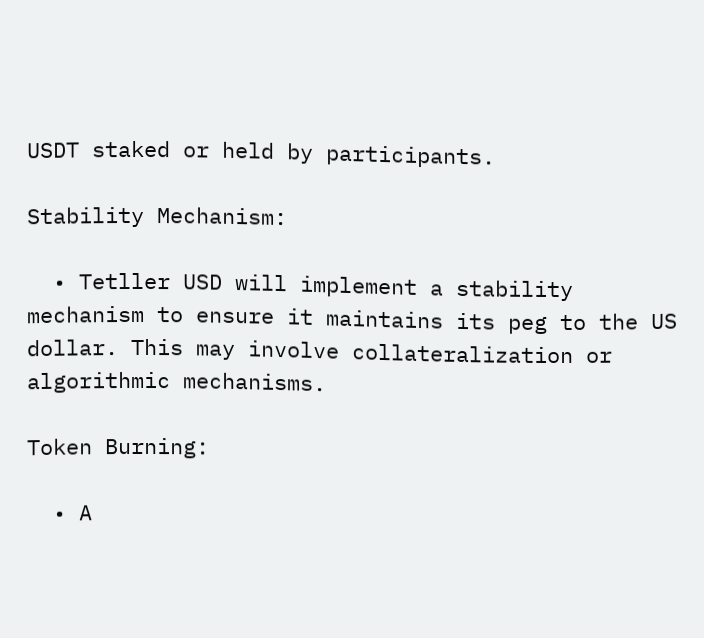USDT staked or held by participants.

Stability Mechanism:

  • Tetller USD will implement a stability mechanism to ensure it maintains its peg to the US dollar. This may involve collateralization or algorithmic mechanisms.

Token Burning:

  • A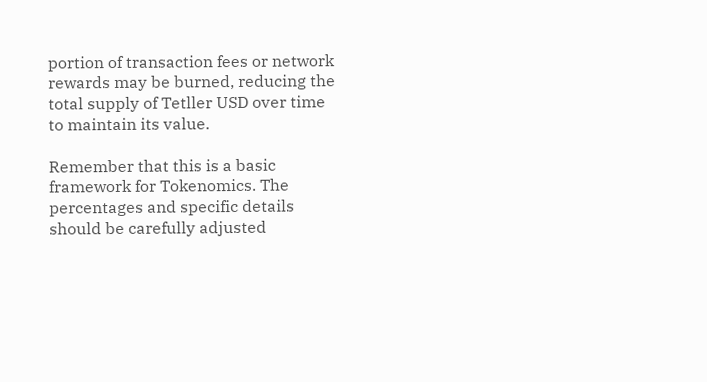portion of transaction fees or network rewards may be burned, reducing the total supply of Tetller USD over time to maintain its value.

Remember that this is a basic framework for Tokenomics. The percentages and specific details should be carefully adjusted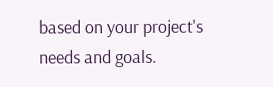based on your project's needs and goals.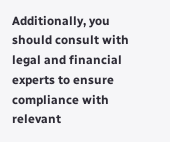Additionally, you should consult with legal and financial experts to ensure compliance with relevant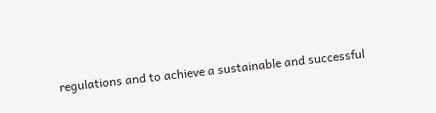regulations and to achieve a sustainable and successful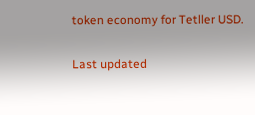token economy for Tetller USD.

Last updated